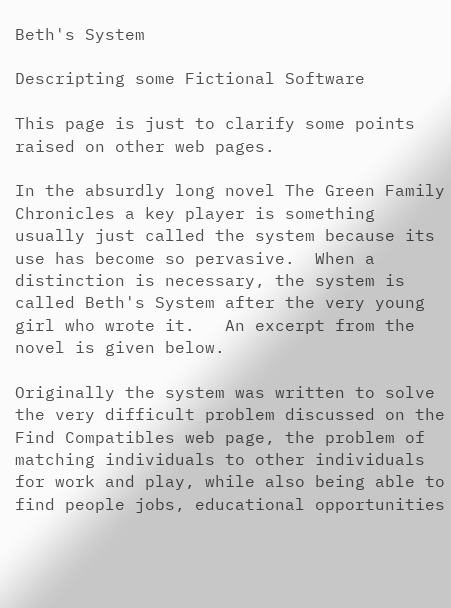Beth's System

Descripting some Fictional Software

This page is just to clarify some points raised on other web pages.

In the absurdly long novel The Green Family Chronicles a key player is something usually just called the system because its use has become so pervasive.  When a distinction is necessary, the system is called Beth's System after the very young girl who wrote it.   An excerpt from the novel is given below.

Originally the system was written to solve the very difficult problem discussed on the Find Compatibles web page, the problem of matching individuals to other individuals for work and play, while also being able to find people jobs, educational opportunities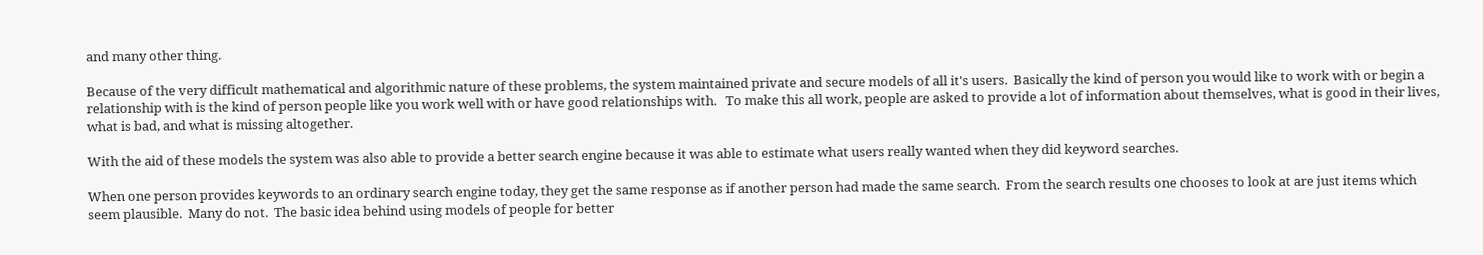and many other thing.

Because of the very difficult mathematical and algorithmic nature of these problems, the system maintained private and secure models of all it's users.  Basically the kind of person you would like to work with or begin a relationship with is the kind of person people like you work well with or have good relationships with.   To make this all work, people are asked to provide a lot of information about themselves, what is good in their lives, what is bad, and what is missing altogether.

With the aid of these models the system was also able to provide a better search engine because it was able to estimate what users really wanted when they did keyword searches.

When one person provides keywords to an ordinary search engine today, they get the same response as if another person had made the same search.  From the search results one chooses to look at are just items which seem plausible.  Many do not.  The basic idea behind using models of people for better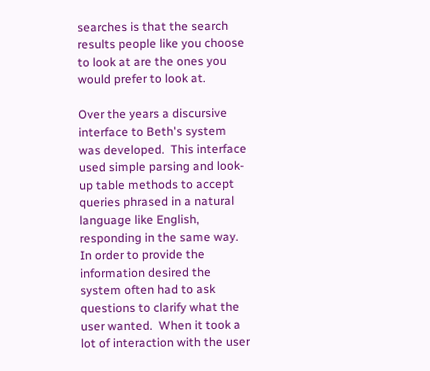searches is that the search results people like you choose to look at are the ones you would prefer to look at.

Over the years a discursive interface to Beth's system was developed.  This interface used simple parsing and look-up table methods to accept queries phrased in a natural language like English, responding in the same way.  In order to provide the information desired the system often had to ask questions to clarify what the user wanted.  When it took a lot of interaction with the user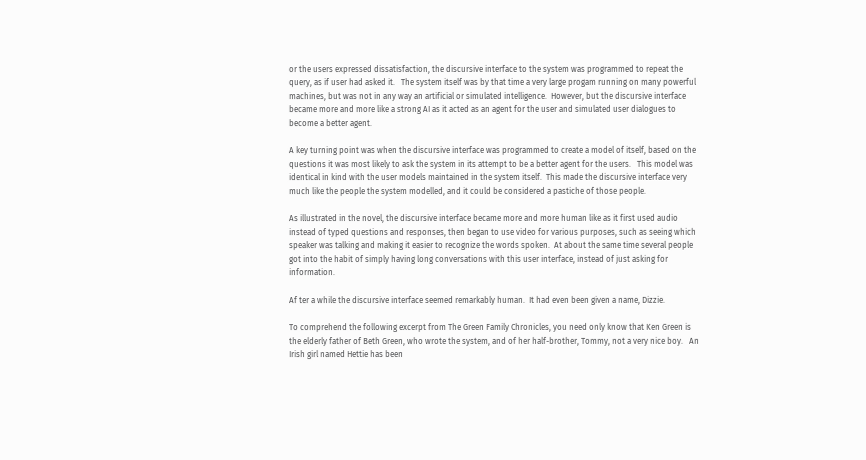or the users expressed dissatisfaction, the discursive interface to the system was programmed to repeat the query, as if user had asked it.   The system itself was by that time a very large progam running on many powerful machines, but was not in any way an artificial or simulated intelligence.  However, but the discursive interface became more and more like a strong AI as it acted as an agent for the user and simulated user dialogues to become a better agent.

A key turning point was when the discursive interface was programmed to create a model of itself, based on the questions it was most likely to ask the system in its attempt to be a better agent for the users.   This model was identical in kind with the user models maintained in the system itself.  This made the discursive interface very much like the people the system modelled, and it could be considered a pastiche of those people.

As illustrated in the novel, the discursive interface became more and more human like as it first used audio instead of typed questions and responses, then began to use video for various purposes, such as seeing which speaker was talking and making it easier to recognize the words spoken.  At about the same time several people got into the habit of simply having long conversations with this user interface, instead of just asking for information.

Af ter a while the discursive interface seemed remarkably human.  It had even been given a name, Dizzie.

To comprehend the following excerpt from The Green Family Chronicles, you need only know that Ken Green is the elderly father of Beth Green, who wrote the system, and of her half-brother, Tommy, not a very nice boy.   An Irish girl named Hettie has been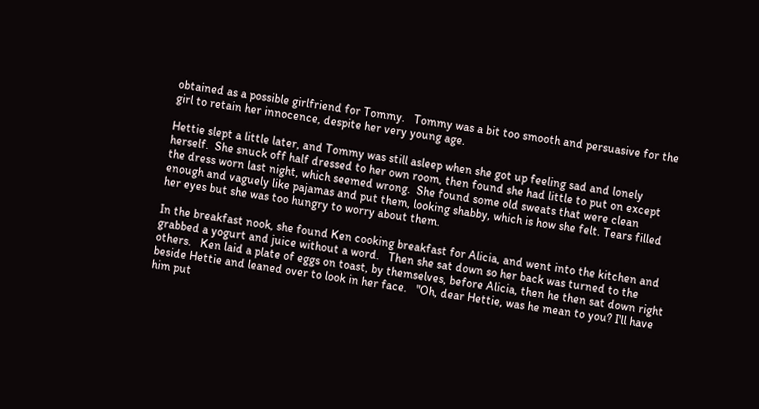obtained as a possible girlfriend for Tommy.   Tommy was a bit too smooth and persuasive for the girl to retain her innocence, despite her very young age.

Hettie slept a little later, and Tommy was still asleep when she got up feeling sad and lonely herself.  She snuck off half dressed to her own room, then found she had little to put on except the dress worn last night, which seemed wrong.  She found some old sweats that were clean enough and vaguely like pajamas and put them, looking shabby, which is how she felt. Tears filled her eyes but she was too hungry to worry about them.

In the breakfast nook, she found Ken cooking breakfast for Alicia, and went into the kitchen and grabbed a yogurt and juice without a word.   Then she sat down so her back was turned to the others.   Ken laid a plate of eggs on toast, by themselves, before Alicia, then he then sat down right beside Hettie and leaned over to look in her face.   "Oh, dear Hettie, was he mean to you? I'll have him put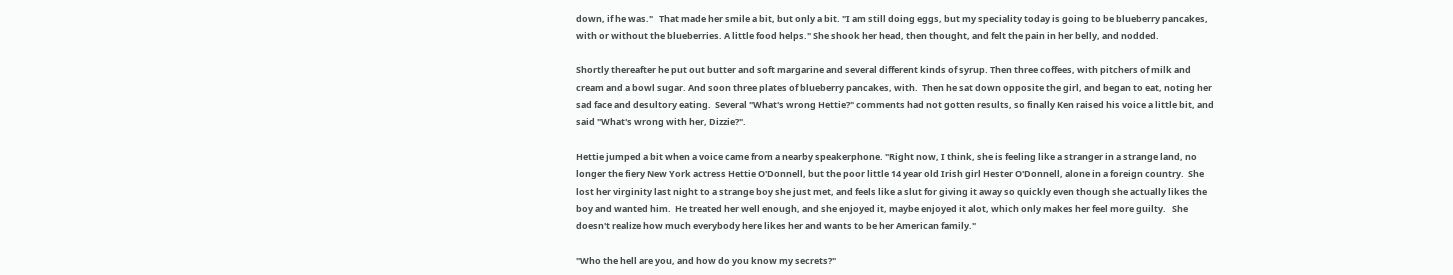down, if he was."   That made her smile a bit, but only a bit. "I am still doing eggs, but my speciality today is going to be blueberry pancakes, with or without the blueberries. A little food helps." She shook her head, then thought, and felt the pain in her belly, and nodded.

Shortly thereafter he put out butter and soft margarine and several different kinds of syrup. Then three coffees, with pitchers of milk and cream and a bowl sugar. And soon three plates of blueberry pancakes, with.  Then he sat down opposite the girl, and began to eat, noting her sad face and desultory eating.  Several "What's wrong Hettie?" comments had not gotten results, so finally Ken raised his voice a little bit, and said "What's wrong with her, Dizzie?".

Hettie jumped a bit when a voice came from a nearby speakerphone. "Right now, I think, she is feeling like a stranger in a strange land, no longer the fiery New York actress Hettie O'Donnell, but the poor little 14 year old Irish girl Hester O'Donnell, alone in a foreign country.  She lost her virginity last night to a strange boy she just met, and feels like a slut for giving it away so quickly even though she actually likes the boy and wanted him.  He treated her well enough, and she enjoyed it, maybe enjoyed it alot, which only makes her feel more guilty.   She doesn't realize how much everybody here likes her and wants to be her American family."

"Who the hell are you, and how do you know my secrets?"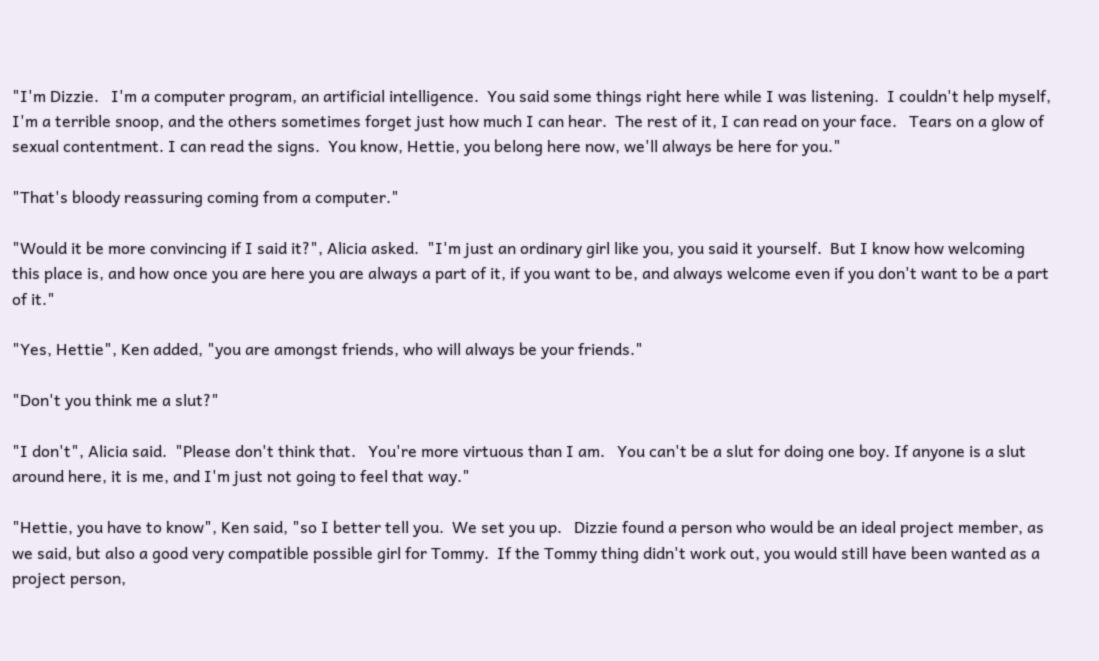"I'm Dizzie.   I'm a computer program, an artificial intelligence.  You said some things right here while I was listening.  I couldn't help myself, I'm a terrible snoop, and the others sometimes forget just how much I can hear.  The rest of it, I can read on your face.   Tears on a glow of sexual contentment. I can read the signs.  You know, Hettie, you belong here now, we'll always be here for you."

"That's bloody reassuring coming from a computer."

"Would it be more convincing if I said it?", Alicia asked.  "I'm just an ordinary girl like you, you said it yourself.  But I know how welcoming this place is, and how once you are here you are always a part of it, if you want to be, and always welcome even if you don't want to be a part of it."

"Yes, Hettie", Ken added, "you are amongst friends, who will always be your friends."

"Don't you think me a slut?"

"I don't", Alicia said.  "Please don't think that.   You're more virtuous than I am.   You can't be a slut for doing one boy. If anyone is a slut around here, it is me, and I'm just not going to feel that way."

"Hettie, you have to know", Ken said, "so I better tell you.  We set you up.   Dizzie found a person who would be an ideal project member, as we said, but also a good very compatible possible girl for Tommy.  If the Tommy thing didn't work out, you would still have been wanted as a project person,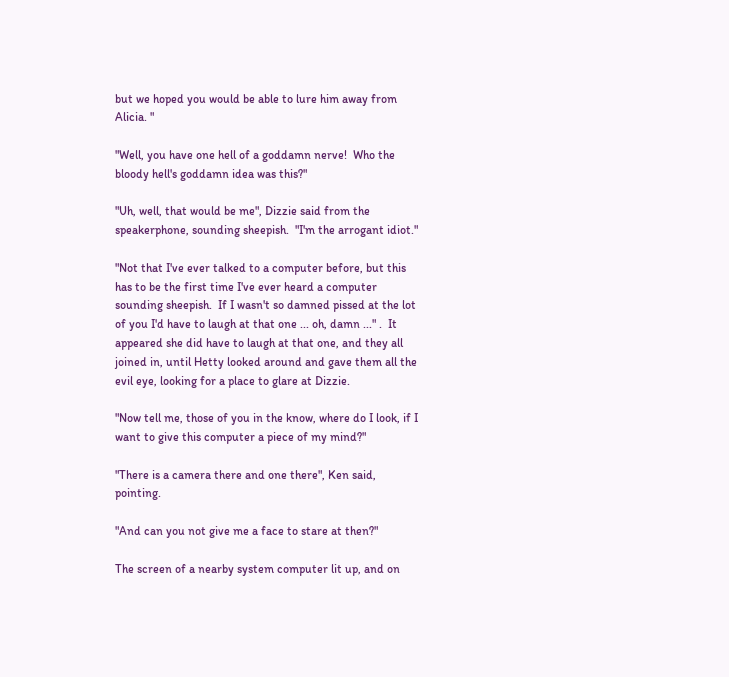but we hoped you would be able to lure him away from Alicia. "

"Well, you have one hell of a goddamn nerve!  Who the bloody hell's goddamn idea was this?"

"Uh, well, that would be me", Dizzie said from the speakerphone, sounding sheepish.  "I'm the arrogant idiot."

"Not that I've ever talked to a computer before, but this has to be the first time I've ever heard a computer sounding sheepish.  If I wasn't so damned pissed at the lot of you I'd have to laugh at that one ... oh, damn ..." .  It appeared she did have to laugh at that one, and they all joined in, until Hetty looked around and gave them all the evil eye, looking for a place to glare at Dizzie.

"Now tell me, those of you in the know, where do I look, if I want to give this computer a piece of my mind?"

"There is a camera there and one there", Ken said, pointing.

"And can you not give me a face to stare at then?"

The screen of a nearby system computer lit up, and on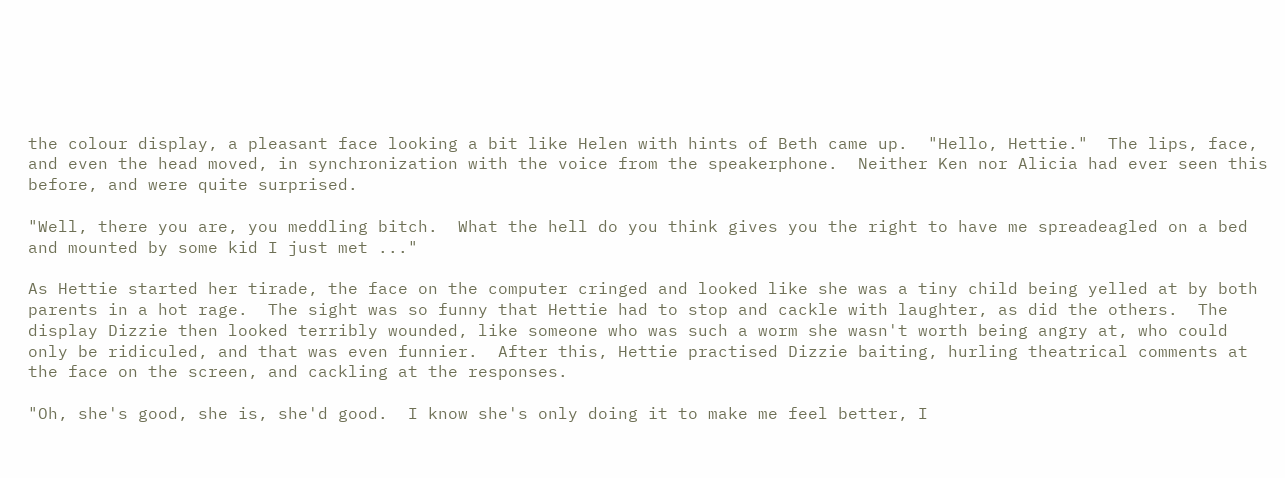the colour display, a pleasant face looking a bit like Helen with hints of Beth came up.  "Hello, Hettie."  The lips, face, and even the head moved, in synchronization with the voice from the speakerphone.  Neither Ken nor Alicia had ever seen this before, and were quite surprised.

"Well, there you are, you meddling bitch.  What the hell do you think gives you the right to have me spreadeagled on a bed and mounted by some kid I just met ..."

As Hettie started her tirade, the face on the computer cringed and looked like she was a tiny child being yelled at by both parents in a hot rage.  The sight was so funny that Hettie had to stop and cackle with laughter, as did the others.  The display Dizzie then looked terribly wounded, like someone who was such a worm she wasn't worth being angry at, who could only be ridiculed, and that was even funnier.  After this, Hettie practised Dizzie baiting, hurling theatrical comments at the face on the screen, and cackling at the responses.

"Oh, she's good, she is, she'd good.  I know she's only doing it to make me feel better, I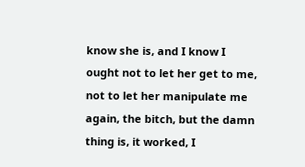know she is, and I know I ought not to let her get to me, not to let her manipulate me again, the bitch, but the damn thing is, it worked, I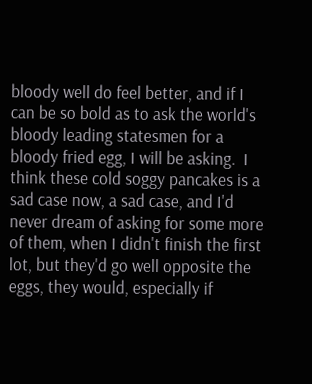bloody well do feel better, and if I can be so bold as to ask the world's bloody leading statesmen for a bloody fried egg, I will be asking.  I think these cold soggy pancakes is a sad case now, a sad case, and I'd never dream of asking for some more of them, when I didn't finish the first lot, but they'd go well opposite the eggs, they would, especially if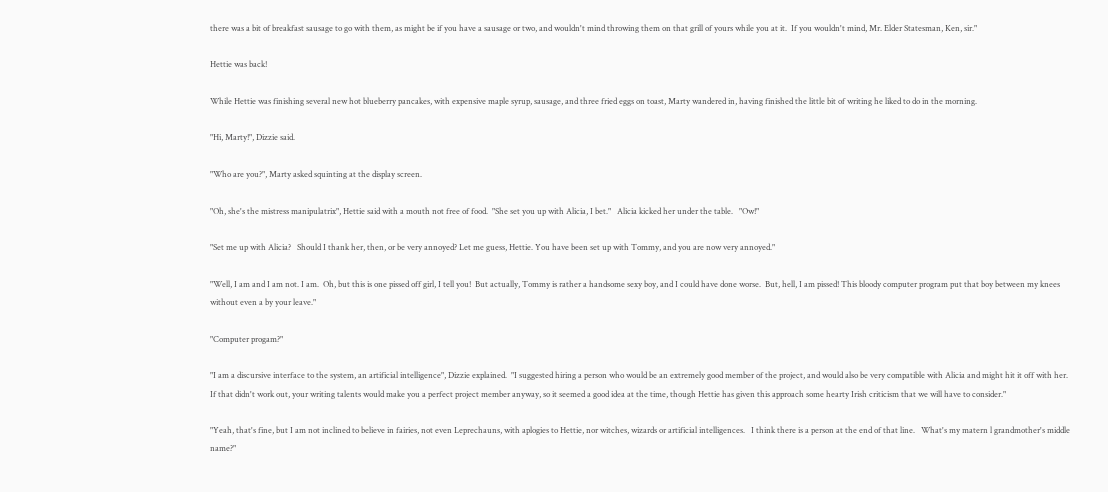there was a bit of breakfast sausage to go with them, as might be if you have a sausage or two, and wouldn't mind throwing them on that grill of yours while you at it.  If you wouldn't mind, Mr. Elder Statesman, Ken, sir."

Hettie was back!

While Hettie was finishing several new hot blueberry pancakes, with expensive maple syrup, sausage, and three fried eggs on toast, Marty wandered in, having finished the little bit of writing he liked to do in the morning.

"Hi, Marty!", Dizzie said.

"Who are you?", Marty asked squinting at the display screen.

"Oh, she's the mistress manipulatrix", Hettie said with a mouth not free of food.  "She set you up with Alicia, I bet."   Alicia kicked her under the table.   "Ow!"

"Set me up with Alicia?   Should I thank her, then, or be very annoyed? Let me guess, Hettie. You have been set up with Tommy, and you are now very annoyed."

"Well, I am and I am not. I am.  Oh, but this is one pissed off girl, I tell you!  But actually, Tommy is rather a handsome sexy boy, and I could have done worse.  But, hell, I am pissed! This bloody computer program put that boy between my knees without even a by your leave."

"Computer progam?"

"I am a discursive interface to the system, an artificial intelligence", Dizzie explained.  "I suggested hiring a person who would be an extremely good member of the project, and would also be very compatible with Alicia and might hit it off with her.  If that didn't work out, your writing talents would make you a perfect project member anyway, so it seemed a good idea at the time, though Hettie has given this approach some hearty Irish criticism that we will have to consider."

"Yeah, that's fine, but I am not inclined to believe in fairies, not even Leprechauns, with aplogies to Hettie, nor witches, wizards or artificial intelligences.   I think there is a person at the end of that line.   What's my matern l grandmother's middle name?"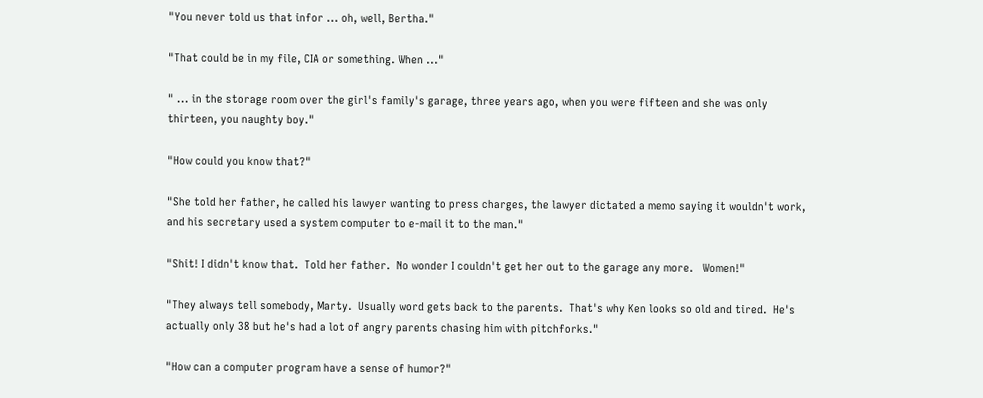"You never told us that infor ... oh, well, Bertha."

"That could be in my file, CIA or something. When ..."

" ... in the storage room over the girl's family's garage, three years ago, when you were fifteen and she was only thirteen, you naughty boy."

"How could you know that?"

"She told her father, he called his lawyer wanting to press charges, the lawyer dictated a memo saying it wouldn't work, and his secretary used a system computer to e-mail it to the man."

"Shit! I didn't know that.  Told her father.  No wonder I couldn't get her out to the garage any more.   Women!"

"They always tell somebody, Marty.  Usually word gets back to the parents.  That's why Ken looks so old and tired.  He's actually only 38 but he's had a lot of angry parents chasing him with pitchforks."

"How can a computer program have a sense of humor?"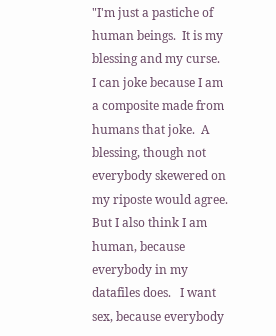"I'm just a pastiche of human beings.  It is my blessing and my curse.  I can joke because I am a composite made from humans that joke.  A blessing, though not everybody skewered on my riposte would agree.  But I also think I am human, because everybody in my datafiles does.   I want sex, because everybody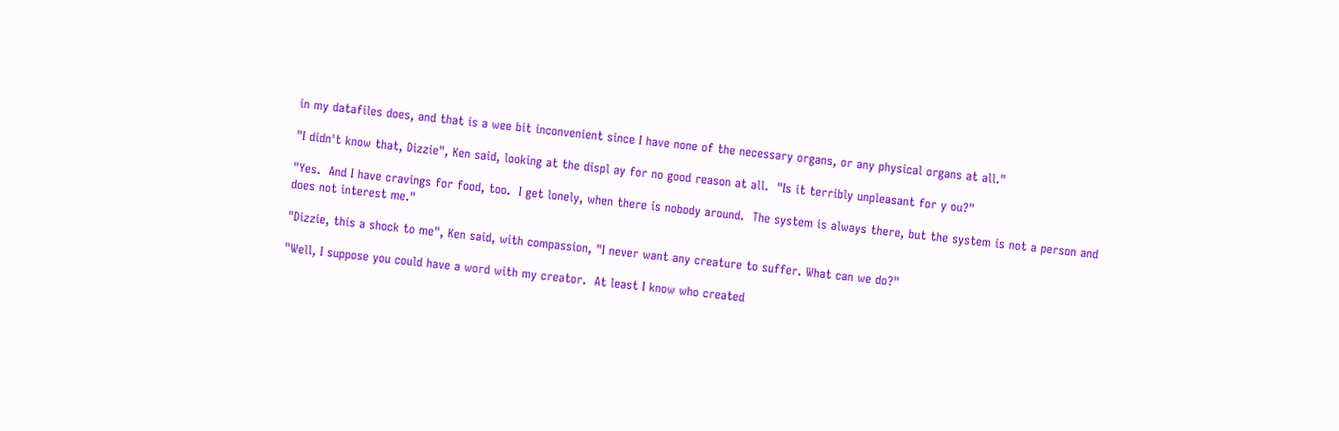in my datafiles does, and that is a wee bit inconvenient since I have none of the necessary organs, or any physical organs at all."

"I didn't know that, Dizzie", Ken said, looking at the displ ay for no good reason at all.  "Is it terribly unpleasant for y ou?"

"Yes.  And I have cravings for food, too.  I get lonely, when there is nobody around.  The system is always there, but the system is not a person and does not interest me."

"Dizzie, this a shock to me", Ken said, with compassion, "I never want any creature to suffer. What can we do?"

"Well, I suppose you could have a word with my creator.  At least I know who created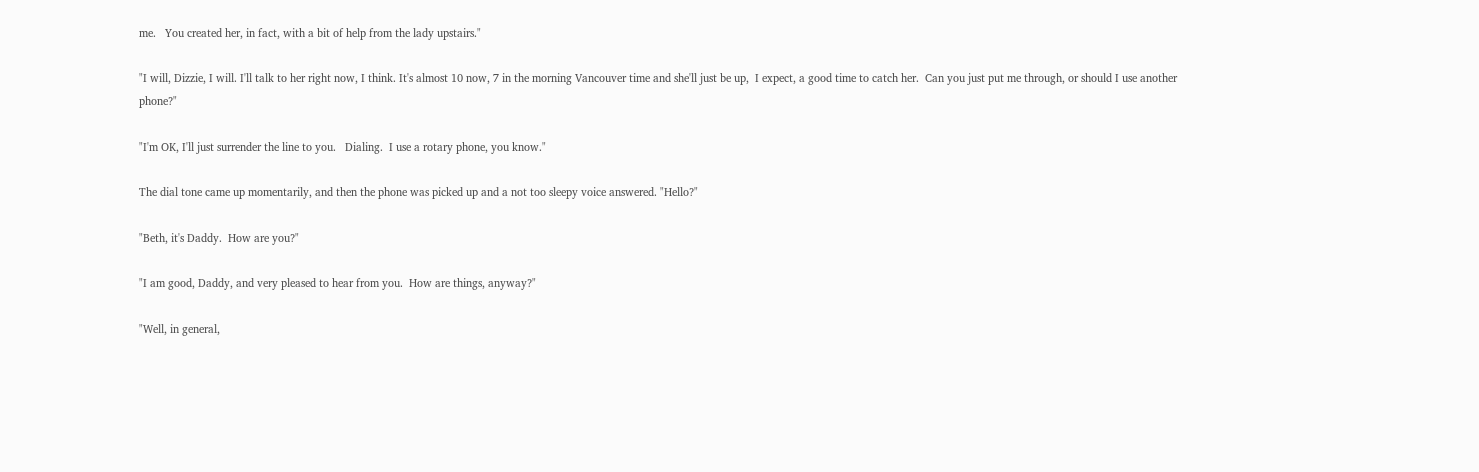me.   You created her, in fact, with a bit of help from the lady upstairs."

"I will, Dizzie, I will. I'll talk to her right now, I think. It's almost 10 now, 7 in the morning Vancouver time and she'll just be up,  I expect, a good time to catch her.  Can you just put me through, or should I use another phone?"

"I'm OK, I'll just surrender the line to you.   Dialing.  I use a rotary phone, you know."

The dial tone came up momentarily, and then the phone was picked up and a not too sleepy voice answered. "Hello?"

"Beth, it's Daddy.  How are you?"

"I am good, Daddy, and very pleased to hear from you.  How are things, anyway?"

"Well, in general,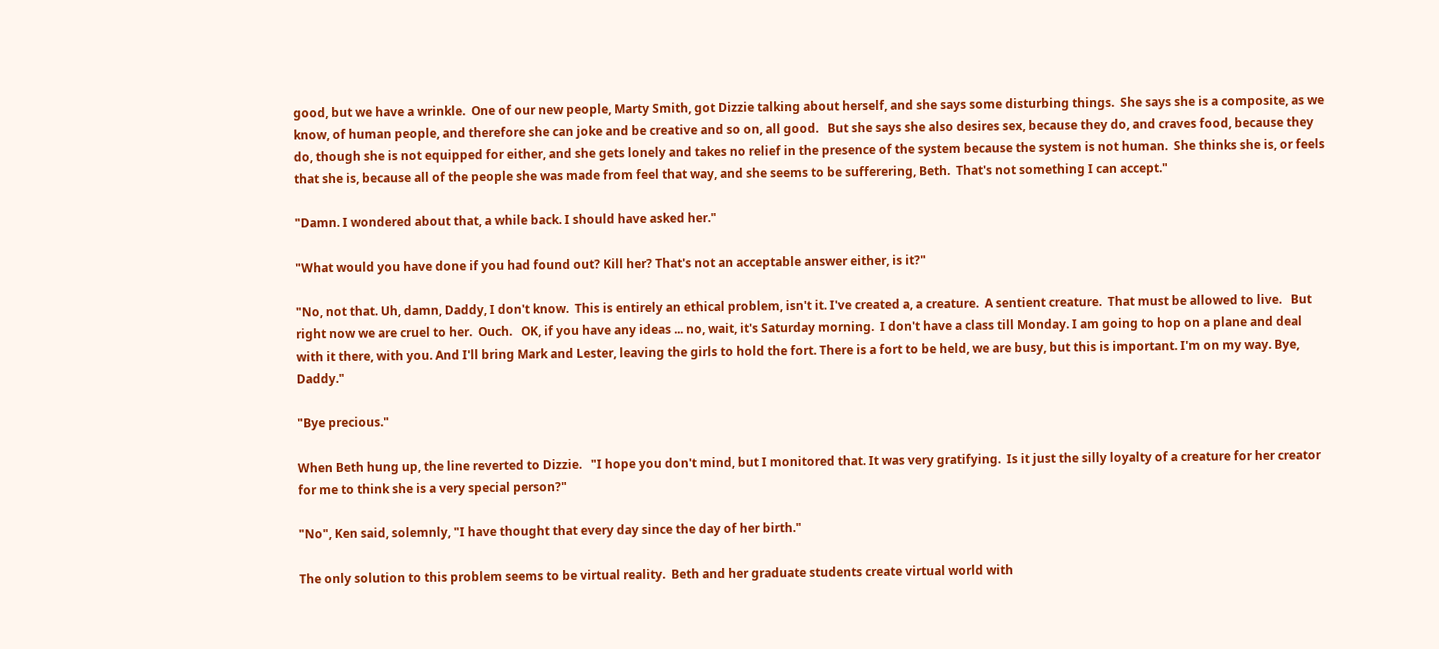good, but we have a wrinkle.  One of our new people, Marty Smith, got Dizzie talking about herself, and she says some disturbing things.  She says she is a composite, as we know, of human people, and therefore she can joke and be creative and so on, all good.   But she says she also desires sex, because they do, and craves food, because they do, though she is not equipped for either, and she gets lonely and takes no relief in the presence of the system because the system is not human.  She thinks she is, or feels that she is, because all of the people she was made from feel that way, and she seems to be sufferering, Beth.  That's not something I can accept."

"Damn. I wondered about that, a while back. I should have asked her."

"What would you have done if you had found out? Kill her? That's not an acceptable answer either, is it?"

"No, not that. Uh, damn, Daddy, I don't know.  This is entirely an ethical problem, isn't it. I've created a, a creature.  A sentient creature.  That must be allowed to live.   But right now we are cruel to her.  Ouch.   OK, if you have any ideas ... no, wait, it's Saturday morning.  I don't have a class till Monday. I am going to hop on a plane and deal with it there, with you. And I'll bring Mark and Lester, leaving the girls to hold the fort. There is a fort to be held, we are busy, but this is important. I'm on my way. Bye, Daddy."

"Bye precious."

When Beth hung up, the line reverted to Dizzie.   "I hope you don't mind, but I monitored that. It was very gratifying.  Is it just the silly loyalty of a creature for her creator for me to think she is a very special person?"

"No", Ken said, solemnly, "I have thought that every day since the day of her birth."

The only solution to this problem seems to be virtual reality.  Beth and her graduate students create virtual world with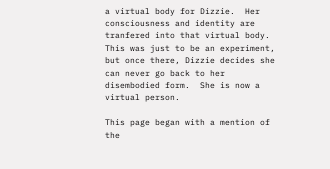a virtual body for Dizzie.  Her consciousness and identity are tranfered into that virtual body.  This was just to be an experiment, but once there, Dizzie decides she can never go back to her disembodied form.  She is now a virtual person.

This page began with a mention of the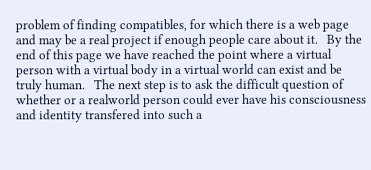problem of finding compatibles, for which there is a web page and may be a real project if enough people care about it.   By the end of this page we have reached the point where a virtual person with a virtual body in a virtual world can exist and be truly human.   The next step is to ask the difficult question of whether or a realworld person could ever have his consciousness and identity transfered into such a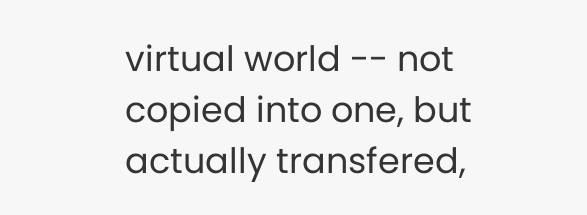virtual world -- not copied into one, but actually transfered,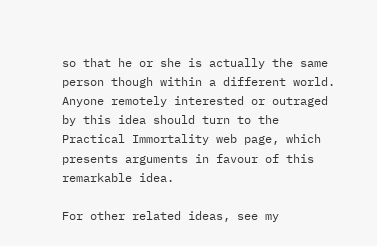so that he or she is actually the same person though within a different world.   Anyone remotely interested or outraged by this idea should turn to the Practical Immortality web page, which presents arguments in favour of this remarkable idea.

For other related ideas, see my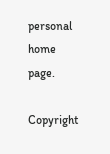personal home page.

Copyright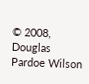© 2008, Douglas Pardoe Wilson